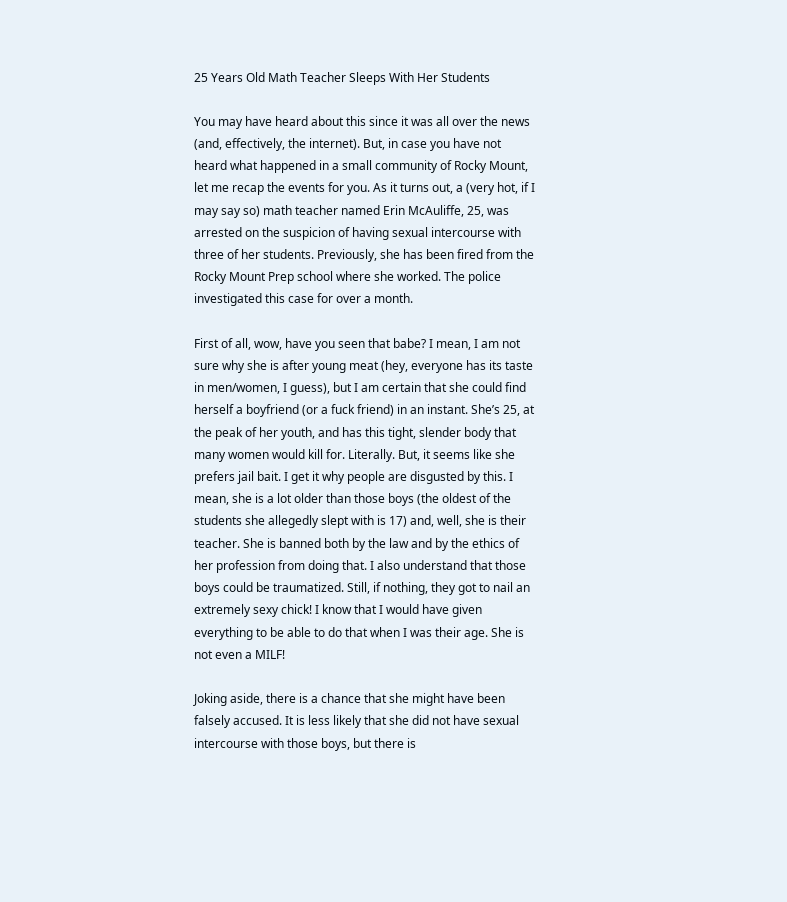25 Years Old Math Teacher Sleeps With Her Students

You may have heard about this since it was all over the news (and, effectively, the internet). But, in case you have not heard what happened in a small community of Rocky Mount, let me recap the events for you. As it turns out, a (very hot, if I may say so) math teacher named Erin McAuliffe, 25, was arrested on the suspicion of having sexual intercourse with three of her students. Previously, she has been fired from the Rocky Mount Prep school where she worked. The police investigated this case for over a month.

First of all, wow, have you seen that babe? I mean, I am not sure why she is after young meat (hey, everyone has its taste in men/women, I guess), but I am certain that she could find herself a boyfriend (or a fuck friend) in an instant. She’s 25, at the peak of her youth, and has this tight, slender body that many women would kill for. Literally. But, it seems like she prefers jail bait. I get it why people are disgusted by this. I mean, she is a lot older than those boys (the oldest of the students she allegedly slept with is 17) and, well, she is their teacher. She is banned both by the law and by the ethics of her profession from doing that. I also understand that those boys could be traumatized. Still, if nothing, they got to nail an extremely sexy chick! I know that I would have given everything to be able to do that when I was their age. She is not even a MILF!

Joking aside, there is a chance that she might have been falsely accused. It is less likely that she did not have sexual intercourse with those boys, but there is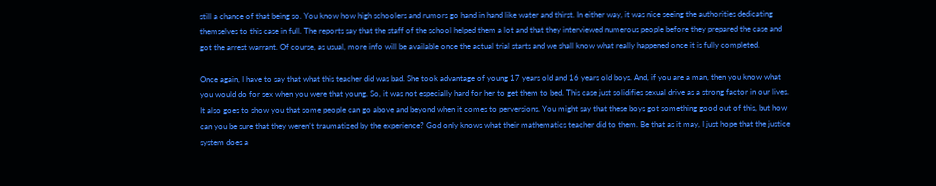still a chance of that being so. You know how high schoolers and rumors go hand in hand like water and thirst. In either way, it was nice seeing the authorities dedicating themselves to this case in full. The reports say that the staff of the school helped them a lot and that they interviewed numerous people before they prepared the case and got the arrest warrant. Of course, as usual, more info will be available once the actual trial starts and we shall know what really happened once it is fully completed.

Once again, I have to say that what this teacher did was bad. She took advantage of young 17 years old and 16 years old boys. And, if you are a man, then you know what you would do for sex when you were that young. So, it was not especially hard for her to get them to bed. This case just solidifies sexual drive as a strong factor in our lives. It also goes to show you that some people can go above and beyond when it comes to perversions. You might say that these boys got something good out of this, but how can you be sure that they weren’t traumatized by the experience? God only knows what their mathematics teacher did to them. Be that as it may, I just hope that the justice system does a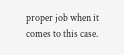proper job when it comes to this case.